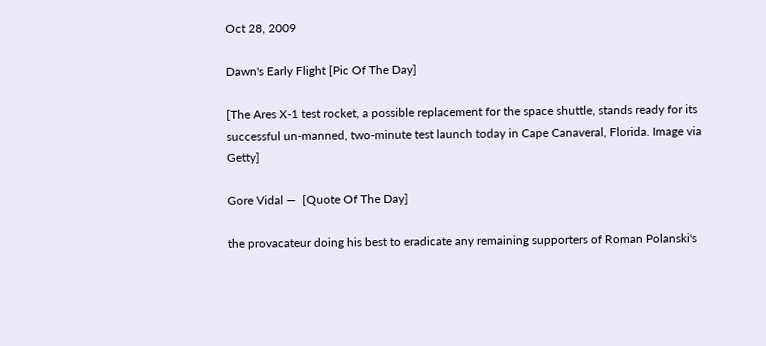Oct 28, 2009

Dawn's Early Flight [Pic Of The Day]

[The Ares X-1 test rocket, a possible replacement for the space shuttle, stands ready for its successful un-manned, two-minute test launch today in Cape Canaveral, Florida. Image via Getty]

Gore Vidal —  [Quote Of The Day]

the provacateur doing his best to eradicate any remaining supporters of Roman Polanski's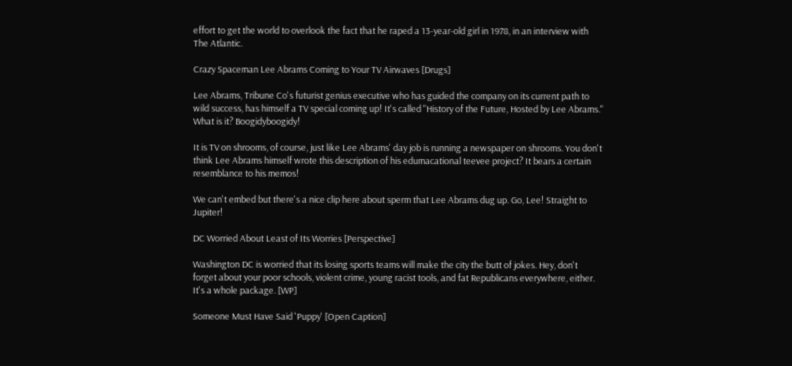effort to get the world to overlook the fact that he raped a 13-year-old girl in 1978, in an interview with The Atlantic.

Crazy Spaceman Lee Abrams Coming to Your TV Airwaves [Drugs]

Lee Abrams, Tribune Co's futurist genius executive who has guided the company on its current path to wild success, has himself a TV special coming up! It's called "History of the Future, Hosted by Lee Abrams." What is it? Boogidyboogidy!

It is TV on shrooms, of course, just like Lee Abrams' day job is running a newspaper on shrooms. You don't think Lee Abrams himself wrote this description of his edumacational teevee project? It bears a certain resemblance to his memos!

We can't embed but there's a nice clip here about sperm that Lee Abrams dug up. Go, Lee! Straight to Jupiter!

DC Worried About Least of Its Worries [Perspective]

Washington DC is worried that its losing sports teams will make the city the butt of jokes. Hey, don't forget about your poor schools, violent crime, young racist tools, and fat Republicans everywhere, either. It's a whole package. [WP]

Someone Must Have Said 'Puppy' [Open Caption]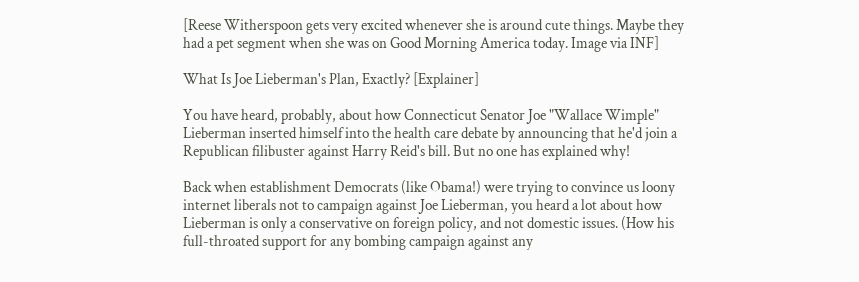[Reese Witherspoon gets very excited whenever she is around cute things. Maybe they had a pet segment when she was on Good Morning America today. Image via INF]

What Is Joe Lieberman's Plan, Exactly? [Explainer]

You have heard, probably, about how Connecticut Senator Joe "Wallace Wimple" Lieberman inserted himself into the health care debate by announcing that he'd join a Republican filibuster against Harry Reid's bill. But no one has explained why!

Back when establishment Democrats (like Obama!) were trying to convince us loony internet liberals not to campaign against Joe Lieberman, you heard a lot about how Lieberman is only a conservative on foreign policy, and not domestic issues. (How his full-throated support for any bombing campaign against any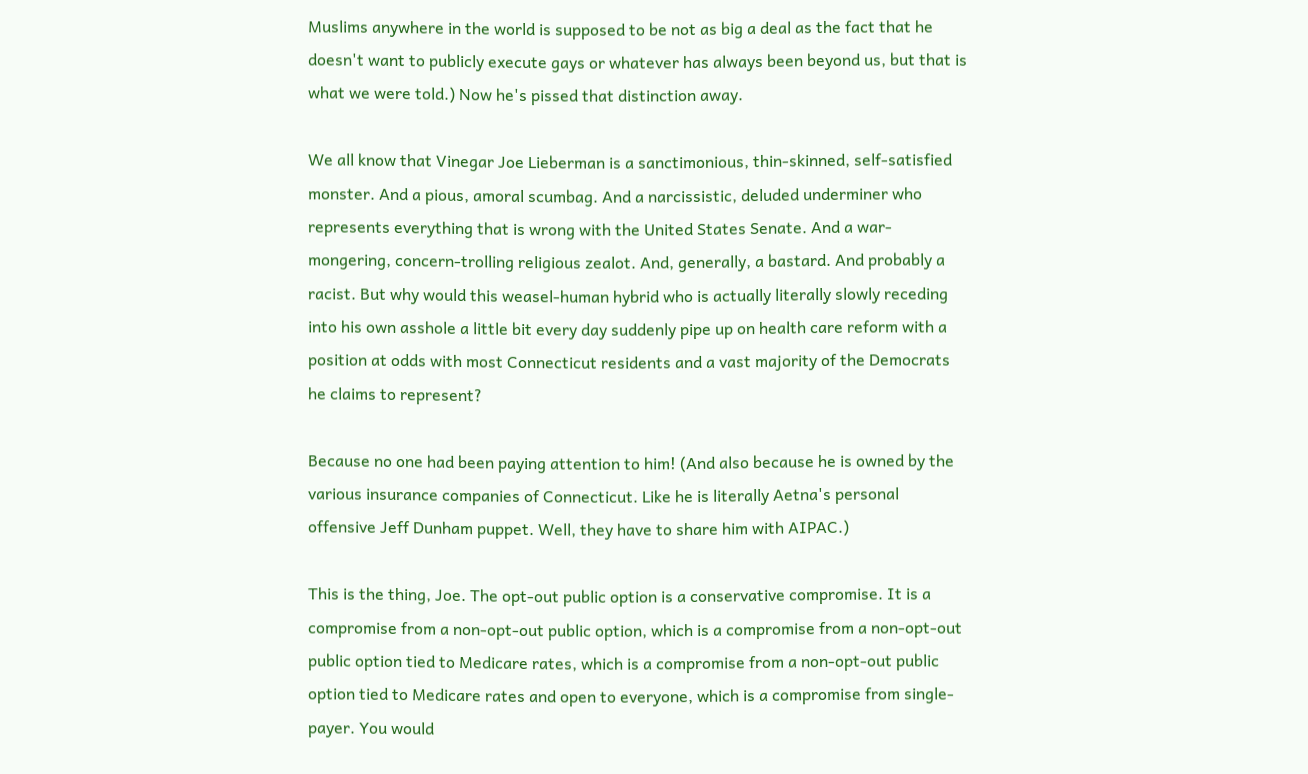Muslims anywhere in the world is supposed to be not as big a deal as the fact that he doesn't want to publicly execute gays or whatever has always been beyond us, but that is what we were told.) Now he's pissed that distinction away.

We all know that Vinegar Joe Lieberman is a sanctimonious, thin-skinned, self-satisfied monster. And a pious, amoral scumbag. And a narcissistic, deluded underminer who represents everything that is wrong with the United States Senate. And a war-mongering, concern-trolling religious zealot. And, generally, a bastard. And probably a racist. But why would this weasel-human hybrid who is actually literally slowly receding into his own asshole a little bit every day suddenly pipe up on health care reform with a position at odds with most Connecticut residents and a vast majority of the Democrats he claims to represent?

Because no one had been paying attention to him! (And also because he is owned by the various insurance companies of Connecticut. Like he is literally Aetna's personal offensive Jeff Dunham puppet. Well, they have to share him with AIPAC.)

This is the thing, Joe. The opt-out public option is a conservative compromise. It is a compromise from a non-opt-out public option, which is a compromise from a non-opt-out public option tied to Medicare rates, which is a compromise from a non-opt-out public option tied to Medicare rates and open to everyone, which is a compromise from single-payer. You would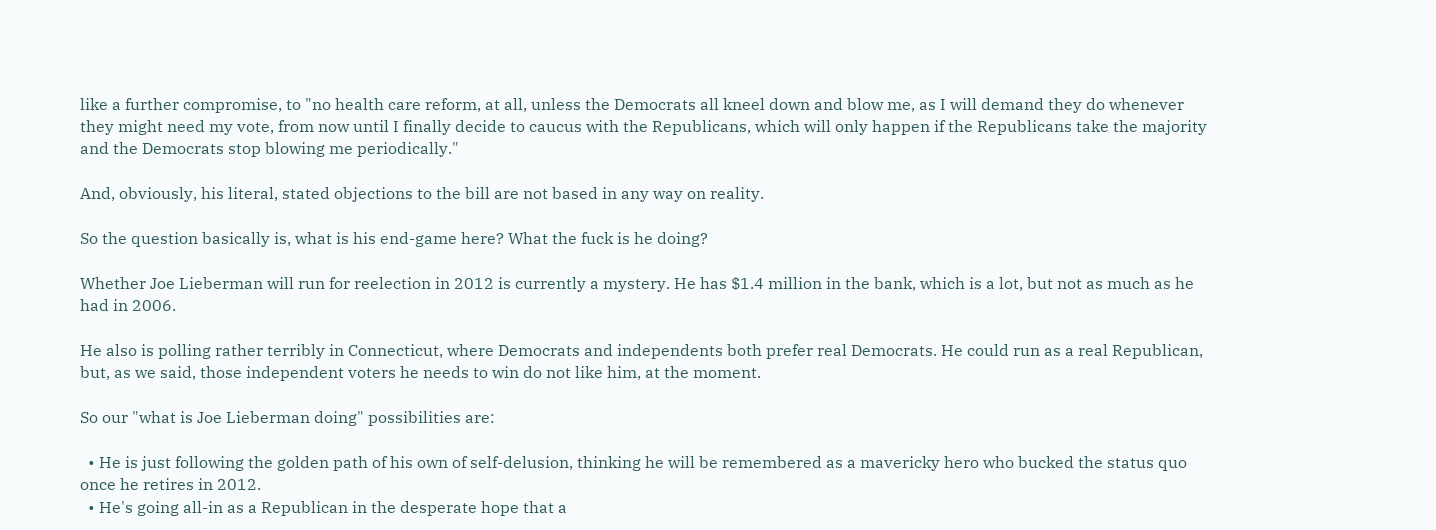like a further compromise, to "no health care reform, at all, unless the Democrats all kneel down and blow me, as I will demand they do whenever they might need my vote, from now until I finally decide to caucus with the Republicans, which will only happen if the Republicans take the majority and the Democrats stop blowing me periodically."

And, obviously, his literal, stated objections to the bill are not based in any way on reality.

So the question basically is, what is his end-game here? What the fuck is he doing?

Whether Joe Lieberman will run for reelection in 2012 is currently a mystery. He has $1.4 million in the bank, which is a lot, but not as much as he had in 2006.

He also is polling rather terribly in Connecticut, where Democrats and independents both prefer real Democrats. He could run as a real Republican, but, as we said, those independent voters he needs to win do not like him, at the moment.

So our "what is Joe Lieberman doing" possibilities are:

  • He is just following the golden path of his own of self-delusion, thinking he will be remembered as a mavericky hero who bucked the status quo once he retires in 2012.
  • He's going all-in as a Republican in the desperate hope that a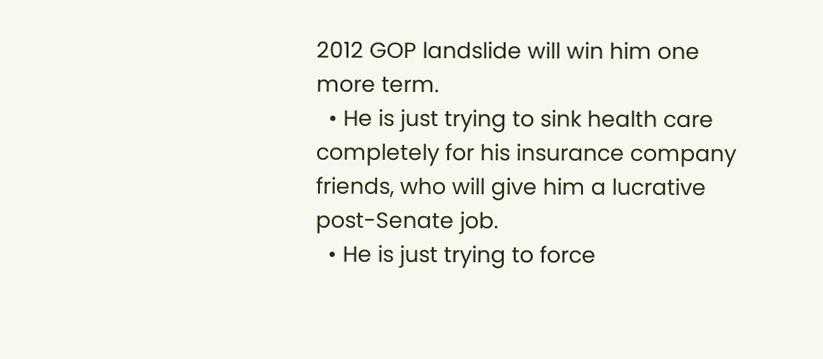2012 GOP landslide will win him one more term.
  • He is just trying to sink health care completely for his insurance company friends, who will give him a lucrative post-Senate job.
  • He is just trying to force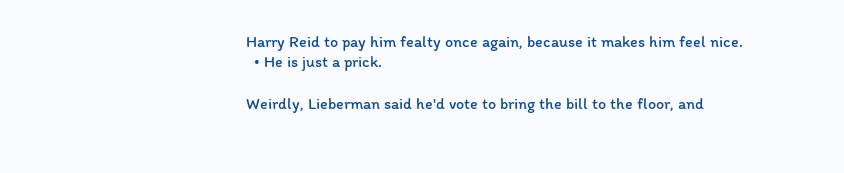Harry Reid to pay him fealty once again, because it makes him feel nice.
  • He is just a prick.

Weirdly, Lieberman said he'd vote to bring the bill to the floor, and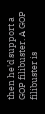then he'd support a GOP filibuster. A GOP filibuster is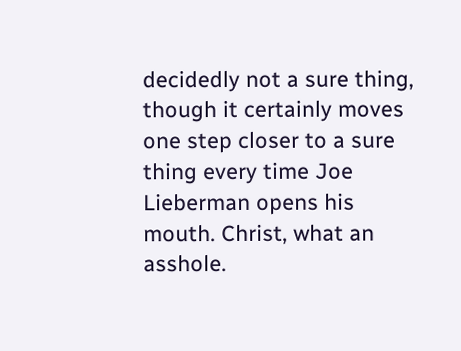decidedly not a sure thing, though it certainly moves one step closer to a sure thing every time Joe Lieberman opens his mouth. Christ, what an asshole.